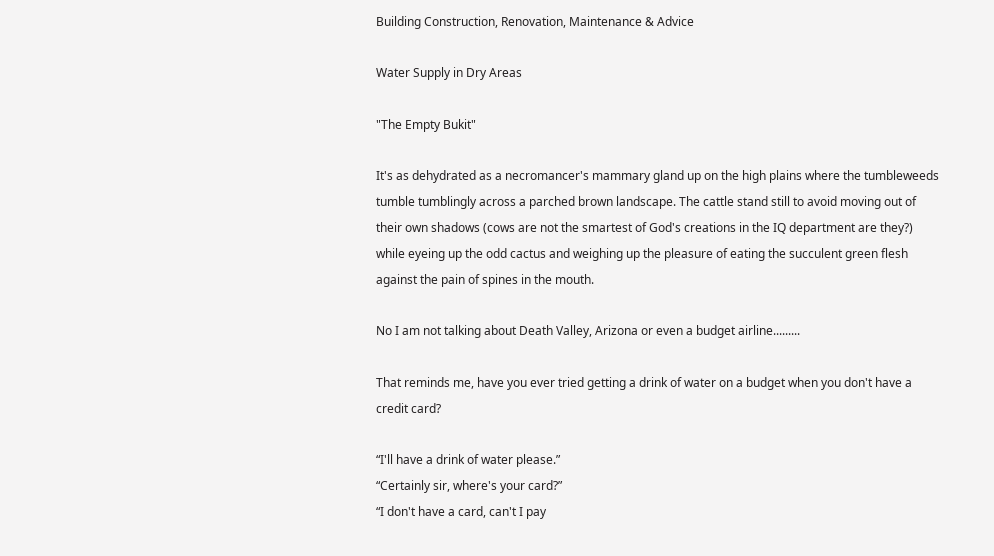Building Construction, Renovation, Maintenance & Advice

Water Supply in Dry Areas

"The Empty Bukit"

It's as dehydrated as a necromancer's mammary gland up on the high plains where the tumbleweeds tumble tumblingly across a parched brown landscape. The cattle stand still to avoid moving out of their own shadows (cows are not the smartest of God's creations in the IQ department are they?) while eyeing up the odd cactus and weighing up the pleasure of eating the succulent green flesh against the pain of spines in the mouth.

No I am not talking about Death Valley, Arizona or even a budget airline.........

That reminds me, have you ever tried getting a drink of water on a budget when you don't have a credit card?

“I'll have a drink of water please.”
“Certainly sir, where's your card?”
“I don't have a card, can't I pay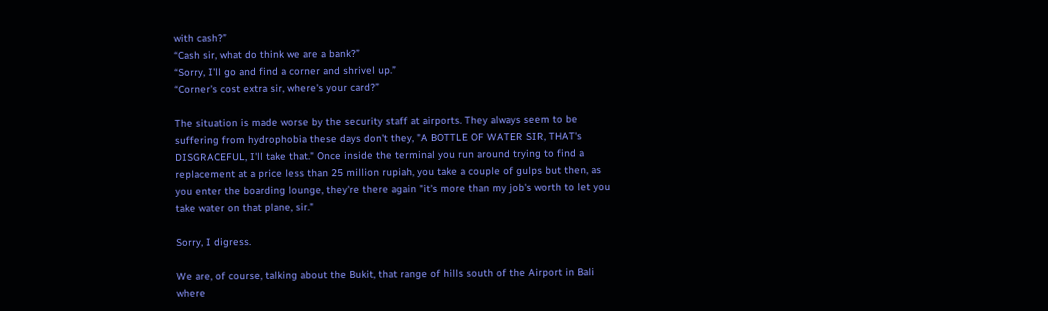with cash?”
“Cash sir, what do think we are a bank?”
“Sorry, I'll go and find a corner and shrivel up.”
“Corner's cost extra sir, where's your card?”

The situation is made worse by the security staff at airports. They always seem to be suffering from hydrophobia these days don't they, "A BOTTLE OF WATER SIR, THAT's DISGRACEFUL, I'll take that." Once inside the terminal you run around trying to find a replacement at a price less than 25 million rupiah, you take a couple of gulps but then, as you enter the boarding lounge, they're there again "it's more than my job's worth to let you take water on that plane, sir."

Sorry, I digress.

We are, of course, talking about the Bukit, that range of hills south of the Airport in Bali where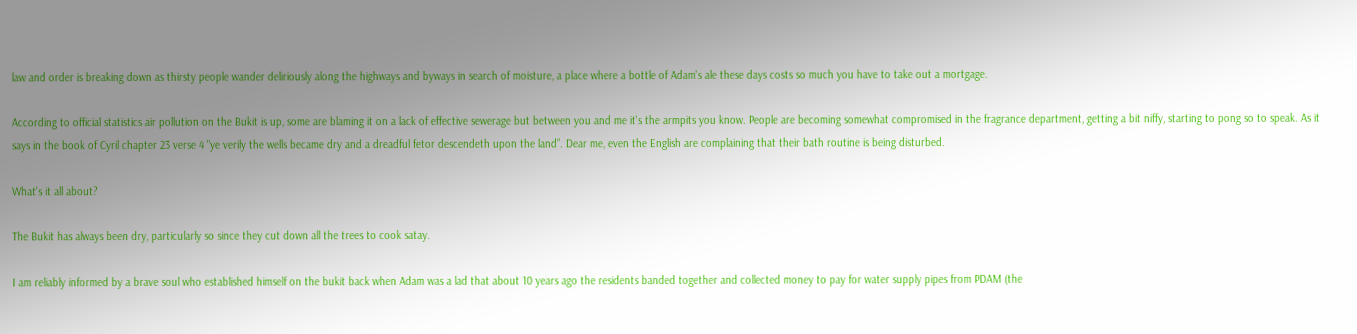law and order is breaking down as thirsty people wander deliriously along the highways and byways in search of moisture, a place where a bottle of Adam's ale these days costs so much you have to take out a mortgage.

According to official statistics air pollution on the Bukit is up, some are blaming it on a lack of effective sewerage but between you and me it's the armpits you know. People are becoming somewhat compromised in the fragrance department, getting a bit niffy, starting to pong so to speak. As it says in the book of Cyril chapter 23 verse 4 "ye verily the wells became dry and a dreadful fetor descendeth upon the land”. Dear me, even the English are complaining that their bath routine is being disturbed.

What's it all about?

The Bukit has always been dry, particularly so since they cut down all the trees to cook satay.

I am reliably informed by a brave soul who established himself on the bukit back when Adam was a lad that about 10 years ago the residents banded together and collected money to pay for water supply pipes from PDAM (the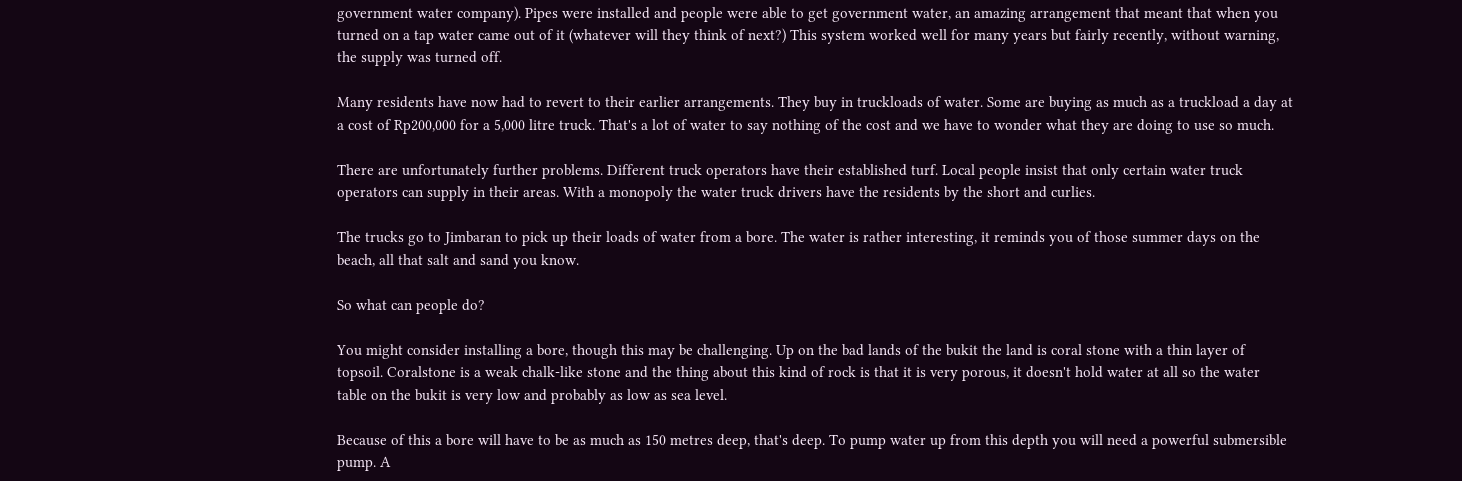government water company). Pipes were installed and people were able to get government water, an amazing arrangement that meant that when you turned on a tap water came out of it (whatever will they think of next?) This system worked well for many years but fairly recently, without warning, the supply was turned off.

Many residents have now had to revert to their earlier arrangements. They buy in truckloads of water. Some are buying as much as a truckload a day at a cost of Rp200,000 for a 5,000 litre truck. That's a lot of water to say nothing of the cost and we have to wonder what they are doing to use so much.

There are unfortunately further problems. Different truck operators have their established turf. Local people insist that only certain water truck operators can supply in their areas. With a monopoly the water truck drivers have the residents by the short and curlies.

The trucks go to Jimbaran to pick up their loads of water from a bore. The water is rather interesting, it reminds you of those summer days on the beach, all that salt and sand you know.

So what can people do?

You might consider installing a bore, though this may be challenging. Up on the bad lands of the bukit the land is coral stone with a thin layer of topsoil. Coralstone is a weak chalk-like stone and the thing about this kind of rock is that it is very porous, it doesn't hold water at all so the water table on the bukit is very low and probably as low as sea level.

Because of this a bore will have to be as much as 150 metres deep, that's deep. To pump water up from this depth you will need a powerful submersible pump. A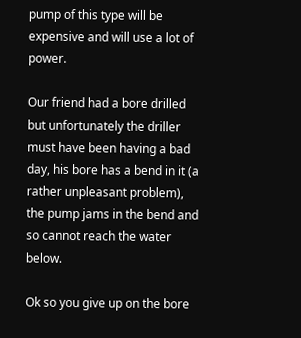pump of this type will be expensive and will use a lot of power.

Our friend had a bore drilled but unfortunately the driller must have been having a bad day, his bore has a bend in it (a rather unpleasant problem), the pump jams in the bend and so cannot reach the water below.

Ok so you give up on the bore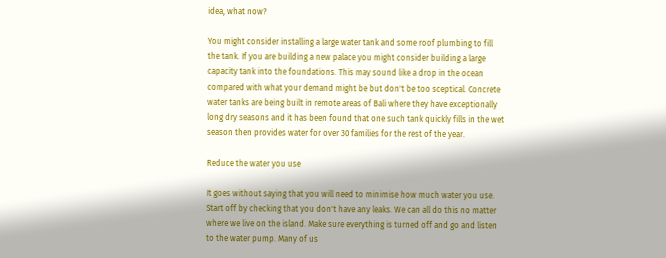idea, what now?

You might consider installing a large water tank and some roof plumbing to fill the tank. If you are building a new palace you might consider building a large capacity tank into the foundations. This may sound like a drop in the ocean compared with what your demand might be but don't be too sceptical. Concrete water tanks are being built in remote areas of Bali where they have exceptionally long dry seasons and it has been found that one such tank quickly fills in the wet season then provides water for over 30 families for the rest of the year.

Reduce the water you use

It goes without saying that you will need to minimise how much water you use. Start off by checking that you don't have any leaks. We can all do this no matter where we live on the island. Make sure everything is turned off and go and listen to the water pump. Many of us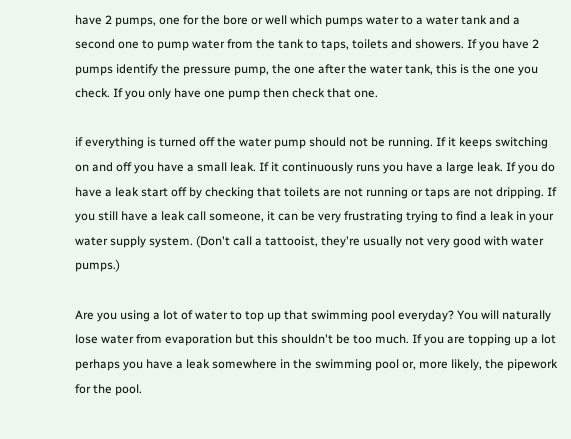have 2 pumps, one for the bore or well which pumps water to a water tank and a second one to pump water from the tank to taps, toilets and showers. If you have 2 pumps identify the pressure pump, the one after the water tank, this is the one you check. If you only have one pump then check that one.

if everything is turned off the water pump should not be running. If it keeps switching on and off you have a small leak. If it continuously runs you have a large leak. If you do have a leak start off by checking that toilets are not running or taps are not dripping. If you still have a leak call someone, it can be very frustrating trying to find a leak in your water supply system. (Don't call a tattooist, they're usually not very good with water pumps.)

Are you using a lot of water to top up that swimming pool everyday? You will naturally lose water from evaporation but this shouldn't be too much. If you are topping up a lot perhaps you have a leak somewhere in the swimming pool or, more likely, the pipework for the pool.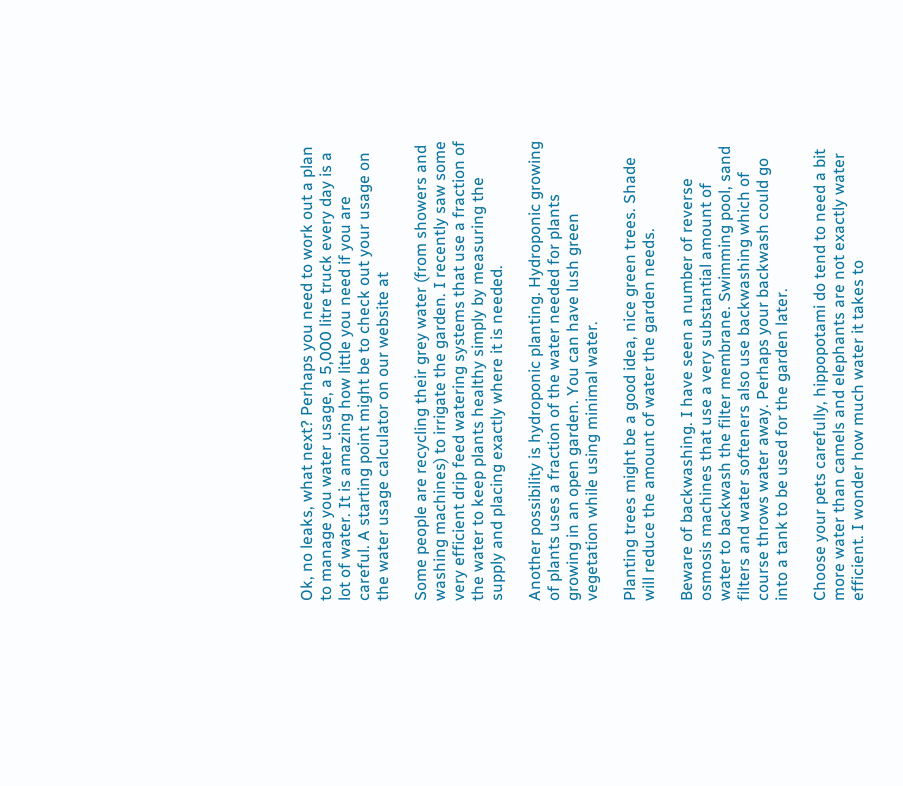Ok, no leaks, what next? Perhaps you need to work out a plan to manage you water usage, a 5,000 litre truck every day is a lot of water. It is amazing how little you need if you are careful. A starting point might be to check out your usage on the water usage calculator on our website at

Some people are recycling their grey water (from showers and washing machines) to irrigate the garden. I recently saw some very efficient drip feed watering systems that use a fraction of the water to keep plants healthy simply by measuring the supply and placing exactly where it is needed.

Another possibility is hydroponic planting. Hydroponic growing of plants uses a fraction of the water needed for plants growing in an open garden. You can have lush green vegetation while using minimal water.

Planting trees might be a good idea, nice green trees. Shade will reduce the amount of water the garden needs.

Beware of backwashing. I have seen a number of reverse osmosis machines that use a very substantial amount of water to backwash the filter membrane. Swimming pool, sand filters and water softeners also use backwashing which of course throws water away. Perhaps your backwash could go into a tank to be used for the garden later.

Choose your pets carefully, hippopotami do tend to need a bit more water than camels and elephants are not exactly water efficient. I wonder how much water it takes to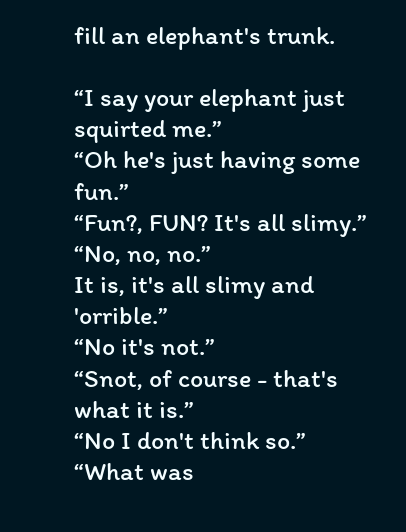fill an elephant's trunk.

“I say your elephant just squirted me.”
“Oh he's just having some fun.”
“Fun?, FUN? It's all slimy.”
“No, no, no.”
It is, it's all slimy and 'orrible.”
“No it's not.”
“Snot, of course - that's what it is.”
“No I don't think so.”
“What was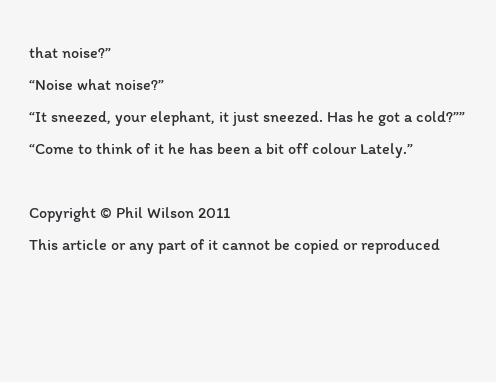that noise?”
“Noise what noise?”
“It sneezed, your elephant, it just sneezed. Has he got a cold?””
“Come to think of it he has been a bit off colour Lately.”

Copyright © Phil Wilson 2011
This article or any part of it cannot be copied or reproduced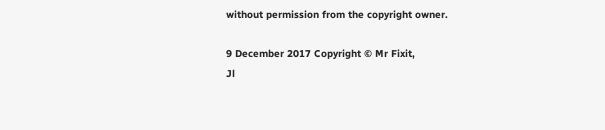without permission from the copyright owner.

9 December 2017 Copyright © Mr Fixit,
Jl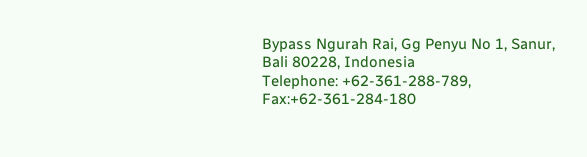Bypass Ngurah Rai, Gg Penyu No 1, Sanur, Bali 80228, Indonesia
Telephone: +62-361-288-789, Fax:+62-361-284-180